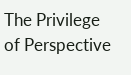The Privilege of Perspective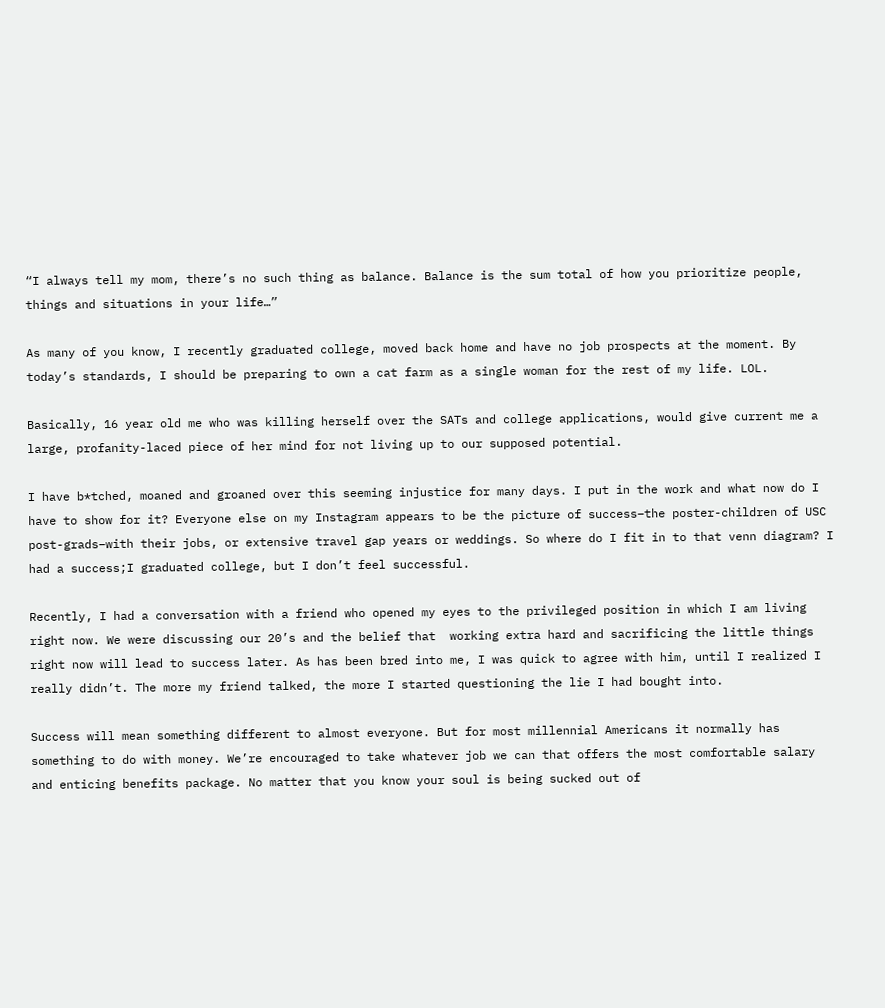“I always tell my mom, there’s no such thing as balance. Balance is the sum total of how you prioritize people, things and situations in your life…”

As many of you know, I recently graduated college, moved back home and have no job prospects at the moment. By today’s standards, I should be preparing to own a cat farm as a single woman for the rest of my life. LOL.

Basically, 16 year old me who was killing herself over the SATs and college applications, would give current me a large, profanity-laced piece of her mind for not living up to our supposed potential.

I have b*tched, moaned and groaned over this seeming injustice for many days. I put in the work and what now do I have to show for it? Everyone else on my Instagram appears to be the picture of success–the poster-children of USC post-grads–with their jobs, or extensive travel gap years or weddings. So where do I fit in to that venn diagram? I had a success;I graduated college, but I don’t feel successful.

Recently, I had a conversation with a friend who opened my eyes to the privileged position in which I am living right now. We were discussing our 20’s and the belief that  working extra hard and sacrificing the little things right now will lead to success later. As has been bred into me, I was quick to agree with him, until I realized I really didn’t. The more my friend talked, the more I started questioning the lie I had bought into.

Success will mean something different to almost everyone. But for most millennial Americans it normally has something to do with money. We’re encouraged to take whatever job we can that offers the most comfortable salary and enticing benefits package. No matter that you know your soul is being sucked out of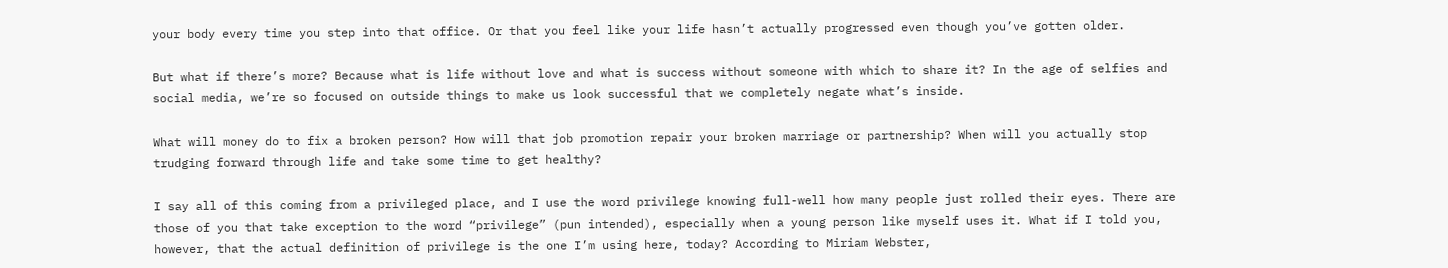your body every time you step into that office. Or that you feel like your life hasn’t actually progressed even though you’ve gotten older.

But what if there’s more? Because what is life without love and what is success without someone with which to share it? In the age of selfies and social media, we’re so focused on outside things to make us look successful that we completely negate what’s inside.

What will money do to fix a broken person? How will that job promotion repair your broken marriage or partnership? When will you actually stop trudging forward through life and take some time to get healthy?

I say all of this coming from a privileged place, and I use the word privilege knowing full-well how many people just rolled their eyes. There are those of you that take exception to the word “privilege” (pun intended), especially when a young person like myself uses it. What if I told you, however, that the actual definition of privilege is the one I’m using here, today? According to Miriam Webster,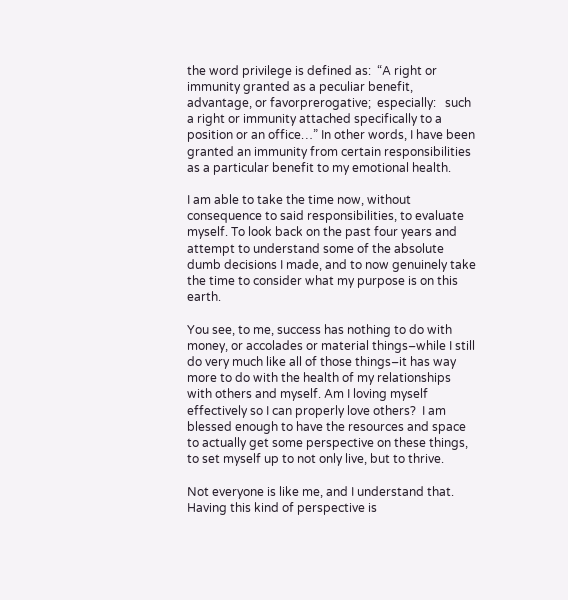the word privilege is defined as:  “A right or immunity granted as a peculiar benefit, advantage, or favorprerogative;  especially:   such a right or immunity attached specifically to a position or an office…” In other words, I have been granted an immunity from certain responsibilities as a particular benefit to my emotional health.

I am able to take the time now, without consequence to said responsibilities, to evaluate myself. To look back on the past four years and attempt to understand some of the absolute dumb decisions I made, and to now genuinely take the time to consider what my purpose is on this earth.

You see, to me, success has nothing to do with money, or accolades or material things–while I still do very much like all of those things–it has way more to do with the health of my relationships with others and myself. Am I loving myself effectively so I can properly love others?  I am blessed enough to have the resources and space to actually get some perspective on these things, to set myself up to not only live, but to thrive.

Not everyone is like me, and I understand that. Having this kind of perspective is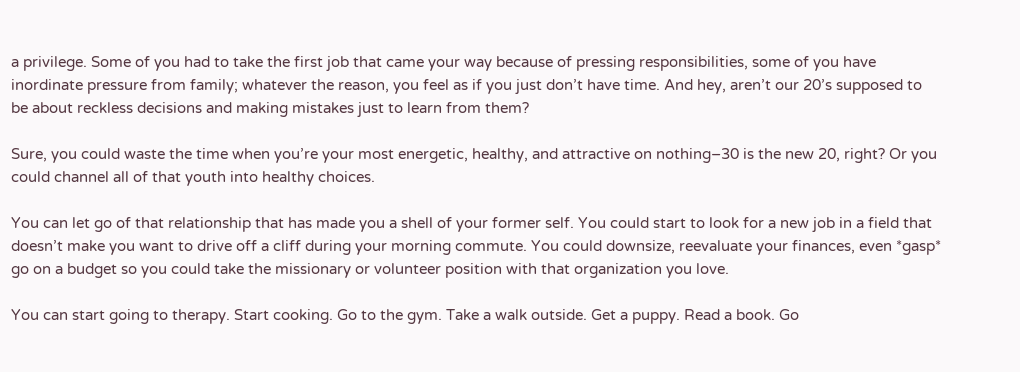a privilege. Some of you had to take the first job that came your way because of pressing responsibilities, some of you have inordinate pressure from family; whatever the reason, you feel as if you just don’t have time. And hey, aren’t our 20’s supposed to be about reckless decisions and making mistakes just to learn from them?

Sure, you could waste the time when you’re your most energetic, healthy, and attractive on nothing–30 is the new 20, right? Or you could channel all of that youth into healthy choices.

You can let go of that relationship that has made you a shell of your former self. You could start to look for a new job in a field that doesn’t make you want to drive off a cliff during your morning commute. You could downsize, reevaluate your finances, even *gasp* go on a budget so you could take the missionary or volunteer position with that organization you love.

You can start going to therapy. Start cooking. Go to the gym. Take a walk outside. Get a puppy. Read a book. Go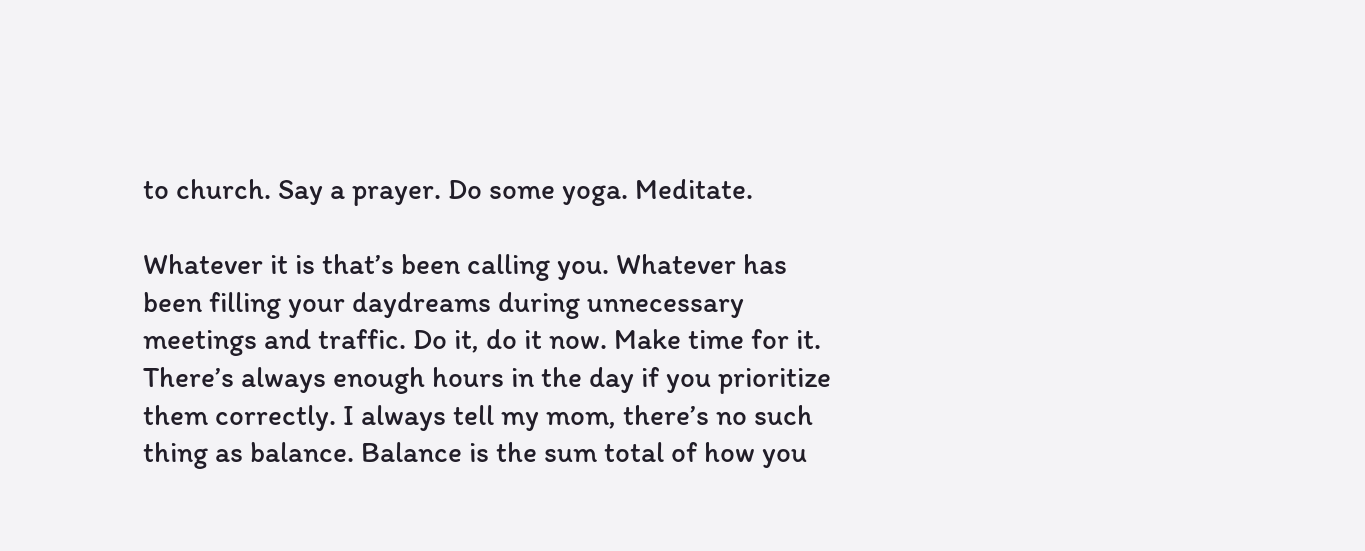to church. Say a prayer. Do some yoga. Meditate.

Whatever it is that’s been calling you. Whatever has been filling your daydreams during unnecessary meetings and traffic. Do it, do it now. Make time for it. There’s always enough hours in the day if you prioritize them correctly. I always tell my mom, there’s no such thing as balance. Balance is the sum total of how you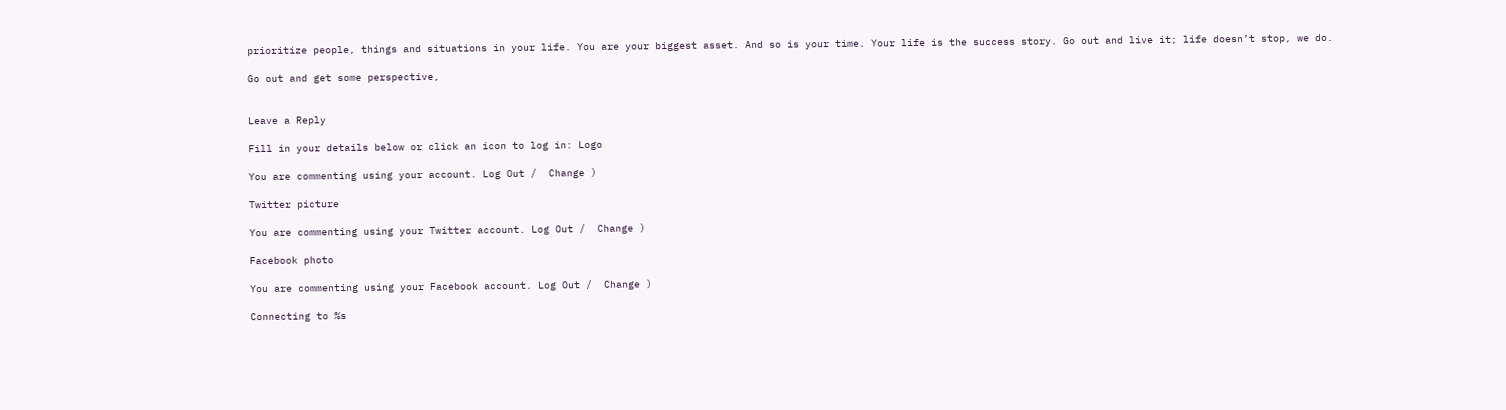prioritize people, things and situations in your life. You are your biggest asset. And so is your time. Your life is the success story. Go out and live it; life doesn’t stop, we do.

Go out and get some perspective,


Leave a Reply

Fill in your details below or click an icon to log in: Logo

You are commenting using your account. Log Out /  Change )

Twitter picture

You are commenting using your Twitter account. Log Out /  Change )

Facebook photo

You are commenting using your Facebook account. Log Out /  Change )

Connecting to %s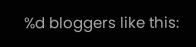%d bloggers like this: